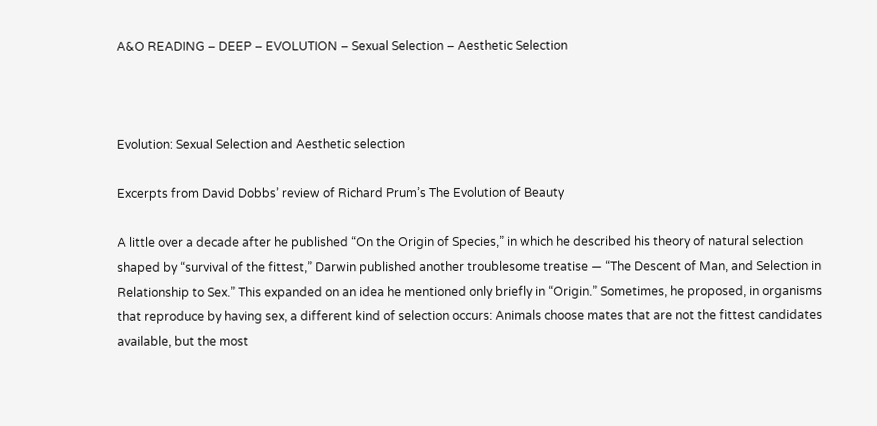A&O READING – DEEP – EVOLUTION – Sexual Selection – Aesthetic Selection



Evolution: Sexual Selection and Aesthetic selection

Excerpts from David Dobbs’ review of Richard Prum’s The Evolution of Beauty

A little over a decade after he published “On the Origin of Species,” in which he described his theory of natural selection shaped by “survival of the fittest,” Darwin published another troublesome treatise — “The Descent of Man, and Selection in Relationship to Sex.” This expanded on an idea he mentioned only briefly in “Origin.” Sometimes, he proposed, in organisms that reproduce by having sex, a different kind of selection occurs: Animals choose mates that are not the fittest candidates available, but the most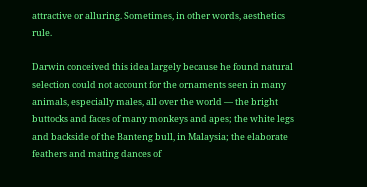attractive or alluring. Sometimes, in other words, aesthetics rule.

Darwin conceived this idea largely because he found natural selection could not account for the ornaments seen in many animals, especially males, all over the world — the bright buttocks and faces of many monkeys and apes; the white legs and backside of the Banteng bull, in Malaysia; the elaborate feathers and mating dances of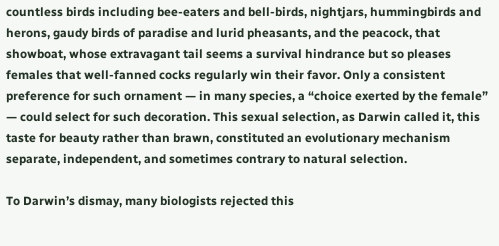countless birds including bee-eaters and bell-birds, nightjars, hummingbirds and herons, gaudy birds of paradise and lurid pheasants, and the peacock, that showboat, whose extravagant tail seems a survival hindrance but so pleases females that well-fanned cocks regularly win their favor. Only a consistent preference for such ornament — in many species, a “choice exerted by the female” — could select for such decoration. This sexual selection, as Darwin called it, this taste for beauty rather than brawn, constituted an evolutionary mechanism separate, independent, and sometimes contrary to natural selection.

To Darwin’s dismay, many biologists rejected this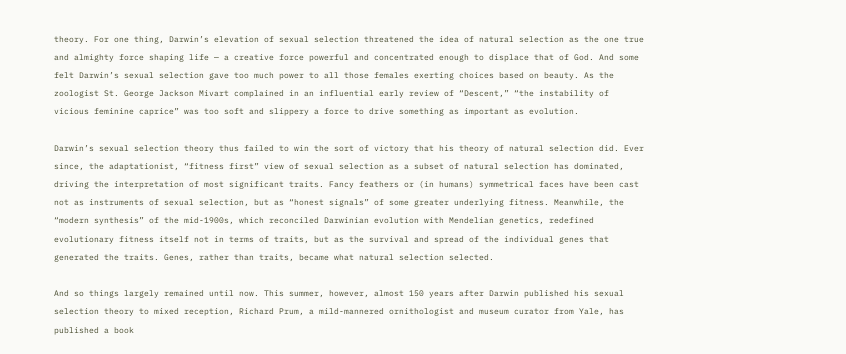theory. For one thing, Darwin’s elevation of sexual selection threatened the idea of natural selection as the one true and almighty force shaping life — a creative force powerful and concentrated enough to displace that of God. And some felt Darwin’s sexual selection gave too much power to all those females exerting choices based on beauty. As the zoologist St. George Jackson Mivart complained in an influential early review of “Descent,” “the instability of vicious feminine caprice” was too soft and slippery a force to drive something as important as evolution.

Darwin’s sexual selection theory thus failed to win the sort of victory that his theory of natural selection did. Ever since, the adaptationist, “fitness first” view of sexual selection as a subset of natural selection has dominated, driving the interpretation of most significant traits. Fancy feathers or (in humans) symmetrical faces have been cast not as instruments of sexual selection, but as “honest signals” of some greater underlying fitness. Meanwhile, the “modern synthesis” of the mid-1900s, which reconciled Darwinian evolution with Mendelian genetics, redefined evolutionary fitness itself not in terms of traits, but as the survival and spread of the individual genes that generated the traits. Genes, rather than traits, became what natural selection selected.

And so things largely remained until now. This summer, however, almost 150 years after Darwin published his sexual selection theory to mixed reception, Richard Prum, a mild-mannered ornithologist and museum curator from Yale, has published a book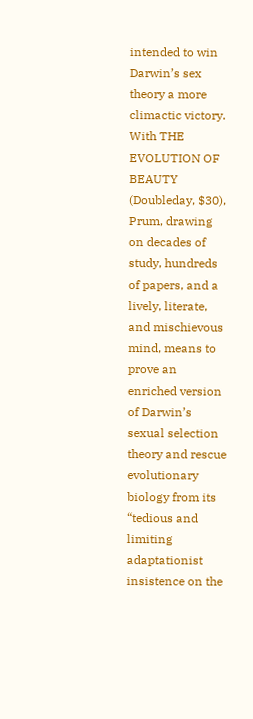intended to win Darwin’s sex theory a more climactic victory. With THE EVOLUTION OF BEAUTY (Doubleday, $30), Prum, drawing on decades of study, hundreds of papers, and a lively, literate, and mischievous mind, means to prove an enriched version of Darwin’s sexual selection theory and rescue evolutionary biology from its “tedious and limiting adaptationist insistence on the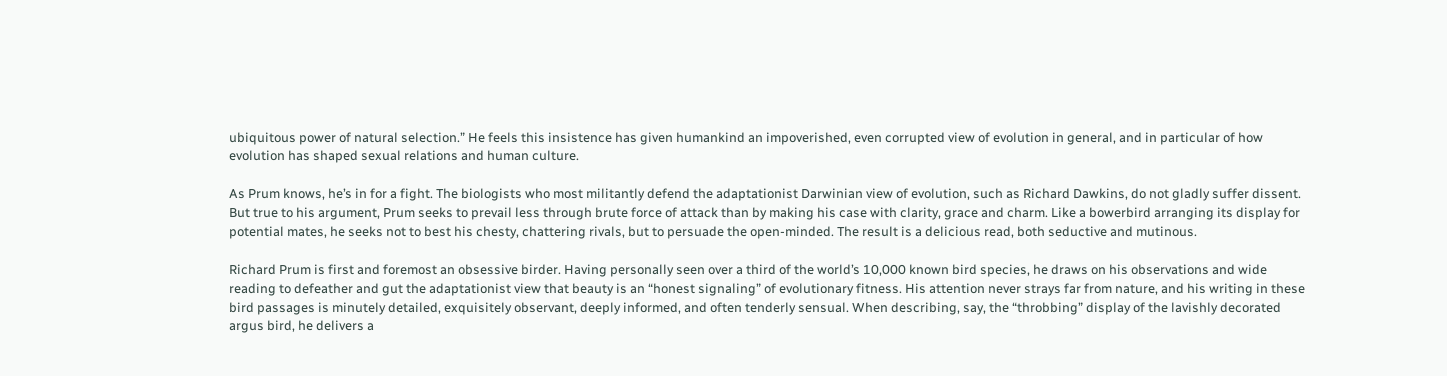ubiquitous power of natural selection.” He feels this insistence has given humankind an impoverished, even corrupted view of evolution in general, and in particular of how evolution has shaped sexual relations and human culture.

As Prum knows, he’s in for a fight. The biologists who most militantly defend the adaptationist Darwinian view of evolution, such as Richard Dawkins, do not gladly suffer dissent. But true to his argument, Prum seeks to prevail less through brute force of attack than by making his case with clarity, grace and charm. Like a bowerbird arranging its display for potential mates, he seeks not to best his chesty, chattering rivals, but to persuade the open-minded. The result is a delicious read, both seductive and mutinous.

Richard Prum is first and foremost an obsessive birder. Having personally seen over a third of the world’s 10,000 known bird species, he draws on his observations and wide reading to defeather and gut the adaptationist view that beauty is an “honest signaling” of evolutionary fitness. His attention never strays far from nature, and his writing in these bird passages is minutely detailed, exquisitely observant, deeply informed, and often tenderly sensual. When describing, say, the “throbbing” display of the lavishly decorated argus bird, he delivers a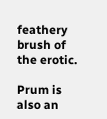feathery brush of the erotic.

Prum is also an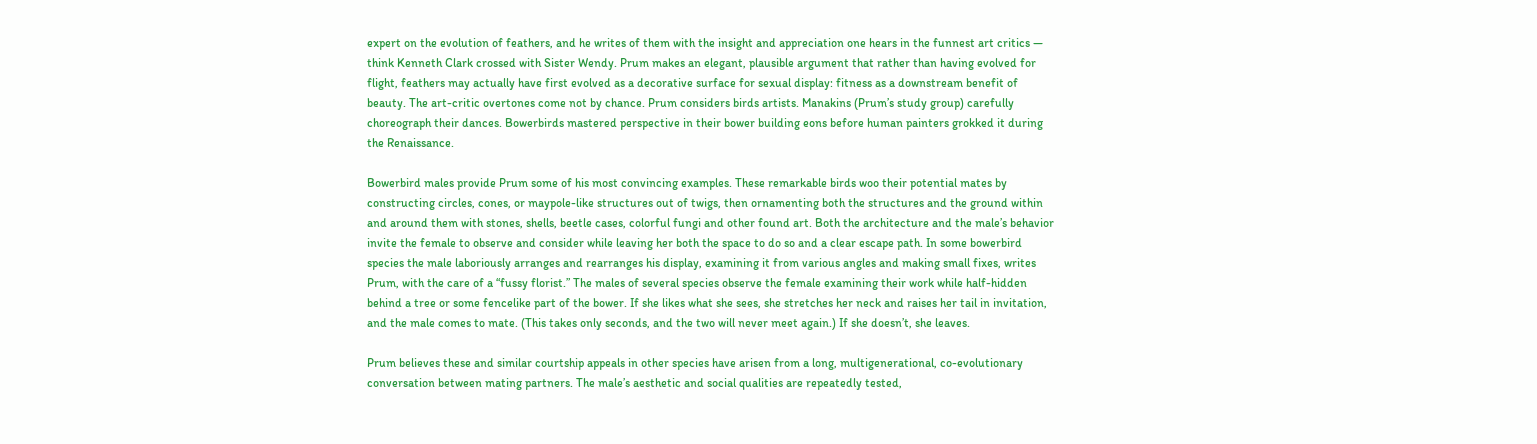expert on the evolution of feathers, and he writes of them with the insight and appreciation one hears in the funnest art critics — think Kenneth Clark crossed with Sister Wendy. Prum makes an elegant, plausible argument that rather than having evolved for flight, feathers may actually have first evolved as a decorative surface for sexual display: fitness as a downstream benefit of beauty. The art-critic overtones come not by chance. Prum considers birds artists. Manakins (Prum’s study group) carefully choreograph their dances. Bowerbirds mastered perspective in their bower building eons before human painters grokked it during the Renaissance.

Bowerbird males provide Prum some of his most convincing examples. These remarkable birds woo their potential mates by constructing circles, cones, or maypole-like structures out of twigs, then ornamenting both the structures and the ground within and around them with stones, shells, beetle cases, colorful fungi and other found art. Both the architecture and the male’s behavior invite the female to observe and consider while leaving her both the space to do so and a clear escape path. In some bowerbird species the male laboriously arranges and rearranges his display, examining it from various angles and making small fixes, writes Prum, with the care of a “fussy florist.” The males of several species observe the female examining their work while half-hidden behind a tree or some fencelike part of the bower. If she likes what she sees, she stretches her neck and raises her tail in invitation, and the male comes to mate. (This takes only seconds, and the two will never meet again.) If she doesn’t, she leaves.

Prum believes these and similar courtship appeals in other species have arisen from a long, multigenerational, co-evolutionary conversation between mating partners. The male’s aesthetic and social qualities are repeatedly tested,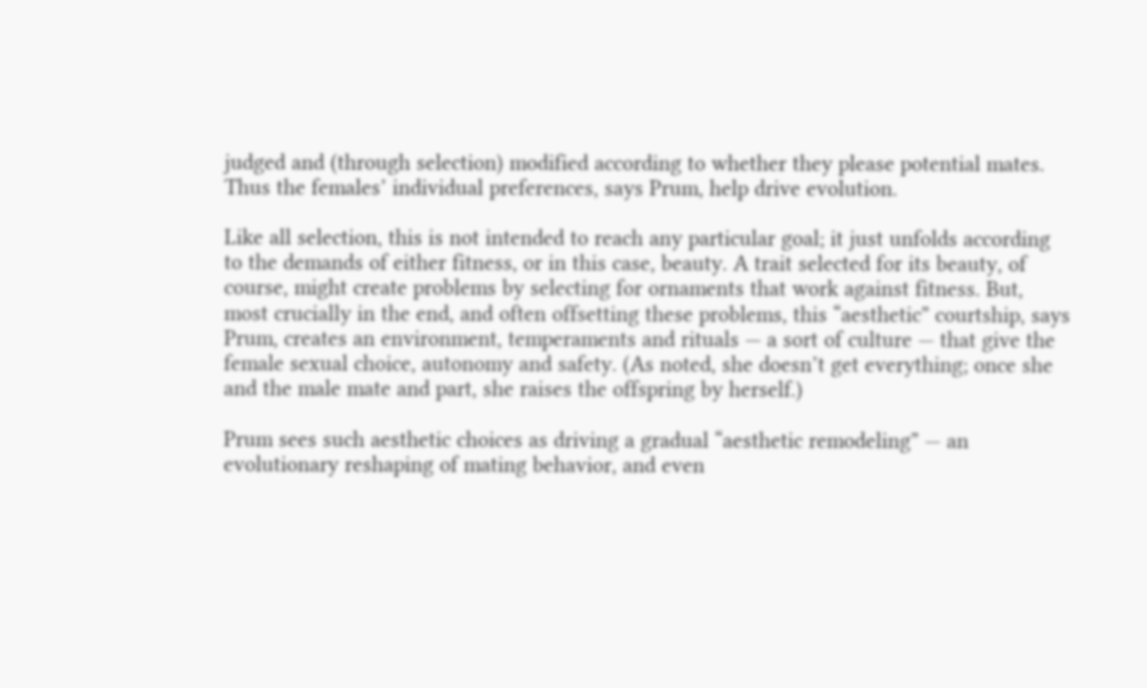judged and (through selection) modified according to whether they please potential mates. Thus the females’ individual preferences, says Prum, help drive evolution.

Like all selection, this is not intended to reach any particular goal; it just unfolds according to the demands of either fitness, or in this case, beauty. A trait selected for its beauty, of course, might create problems by selecting for ornaments that work against fitness. But, most crucially in the end, and often offsetting these problems, this “aesthetic” courtship, says Prum, creates an environment, temperaments and rituals — a sort of culture — that give the female sexual choice, autonomy and safety. (As noted, she doesn’t get everything; once she and the male mate and part, she raises the offspring by herself.)

Prum sees such aesthetic choices as driving a gradual “aesthetic remodeling” — an evolutionary reshaping of mating behavior, and even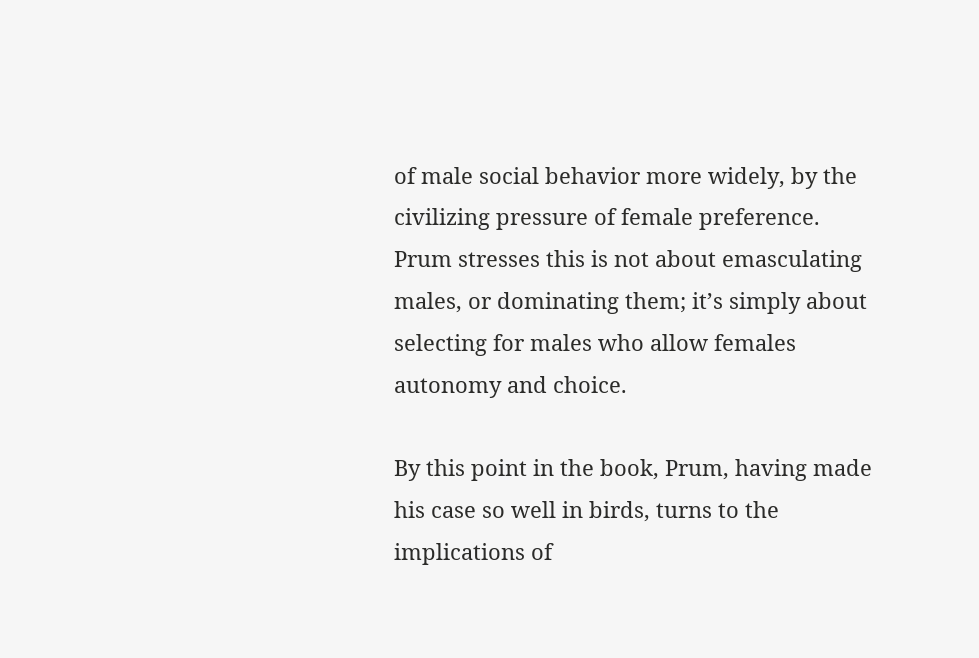of male social behavior more widely, by the civilizing pressure of female preference. Prum stresses this is not about emasculating males, or dominating them; it’s simply about selecting for males who allow females autonomy and choice.

By this point in the book, Prum, having made his case so well in birds, turns to the implications of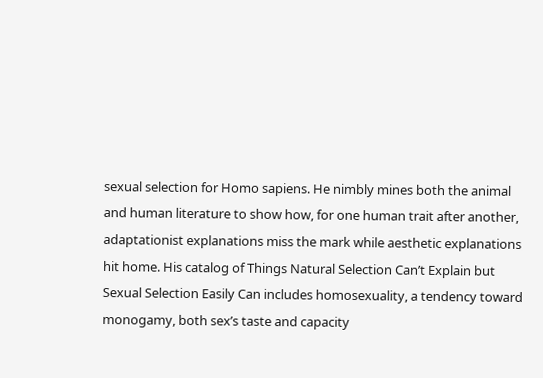sexual selection for Homo sapiens. He nimbly mines both the animal and human literature to show how, for one human trait after another, adaptationist explanations miss the mark while aesthetic explanations hit home. His catalog of Things Natural Selection Can’t Explain but Sexual Selection Easily Can includes homosexuality, a tendency toward monogamy, both sex’s taste and capacity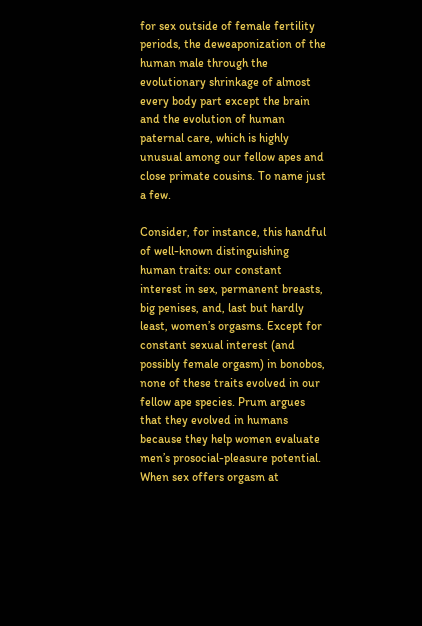for sex outside of female fertility periods, the deweaponization of the human male through the evolutionary shrinkage of almost every body part except the brain and the evolution of human paternal care, which is highly unusual among our fellow apes and close primate cousins. To name just a few.

Consider, for instance, this handful of well-known distinguishing human traits: our constant interest in sex, permanent breasts, big penises, and, last but hardly least, women’s orgasms. Except for constant sexual interest (and possibly female orgasm) in bonobos, none of these traits evolved in our fellow ape species. Prum argues that they evolved in humans because they help women evaluate men’s prosocial-pleasure potential. When sex offers orgasm at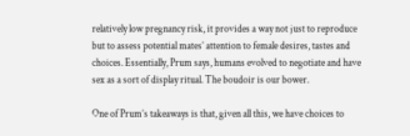relatively low pregnancy risk, it provides a way not just to reproduce but to assess potential mates’ attention to female desires, tastes and choices. Essentially, Prum says, humans evolved to negotiate and have sex as a sort of display ritual. The boudoir is our bower.

One of Prum’s takeaways is that, given all this, we have choices to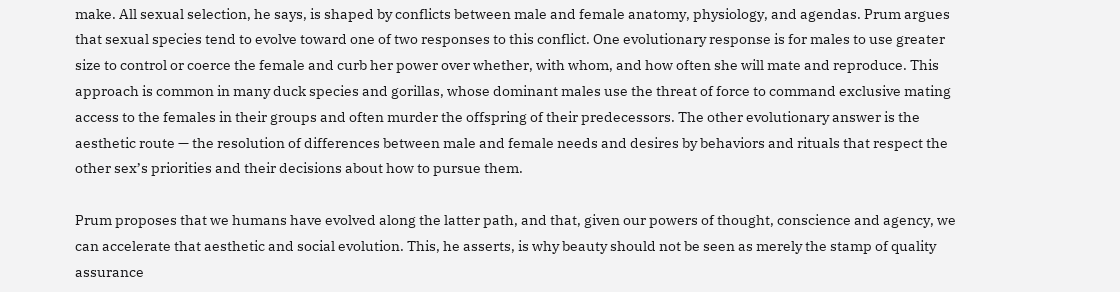make. All sexual selection, he says, is shaped by conflicts between male and female anatomy, physiology, and agendas. Prum argues that sexual species tend to evolve toward one of two responses to this conflict. One evolutionary response is for males to use greater size to control or coerce the female and curb her power over whether, with whom, and how often she will mate and reproduce. This approach is common in many duck species and gorillas, whose dominant males use the threat of force to command exclusive mating access to the females in their groups and often murder the offspring of their predecessors. The other evolutionary answer is the aesthetic route — the resolution of differences between male and female needs and desires by behaviors and rituals that respect the other sex’s priorities and their decisions about how to pursue them.

Prum proposes that we humans have evolved along the latter path, and that, given our powers of thought, conscience and agency, we can accelerate that aesthetic and social evolution. This, he asserts, is why beauty should not be seen as merely the stamp of quality assurance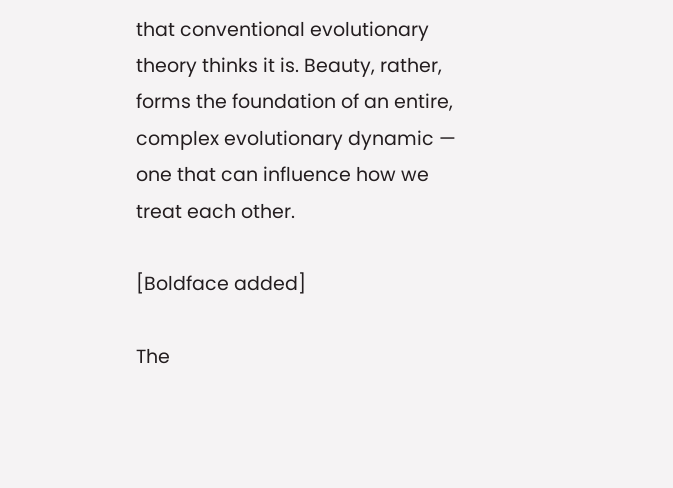that conventional evolutionary theory thinks it is. Beauty, rather, forms the foundation of an entire, complex evolutionary dynamic — one that can influence how we treat each other.

[Boldface added]

The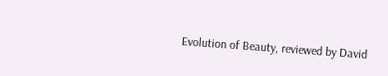Evolution of Beauty, reviewed by David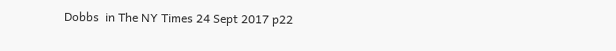Dobbs  in The NY Times 24 Sept 2017 p22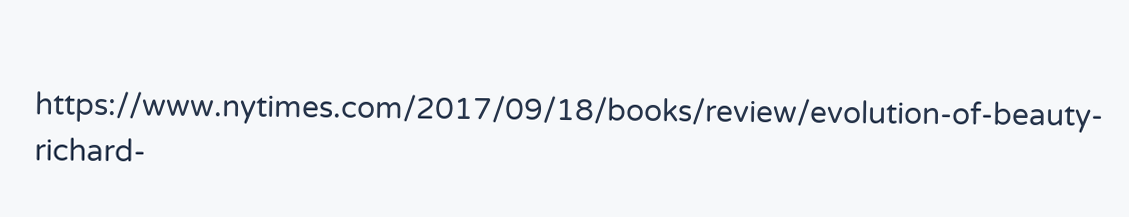https://www.nytimes.com/2017/09/18/books/review/evolution-of-beauty-richard-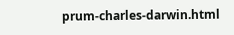prum-charles-darwin.html